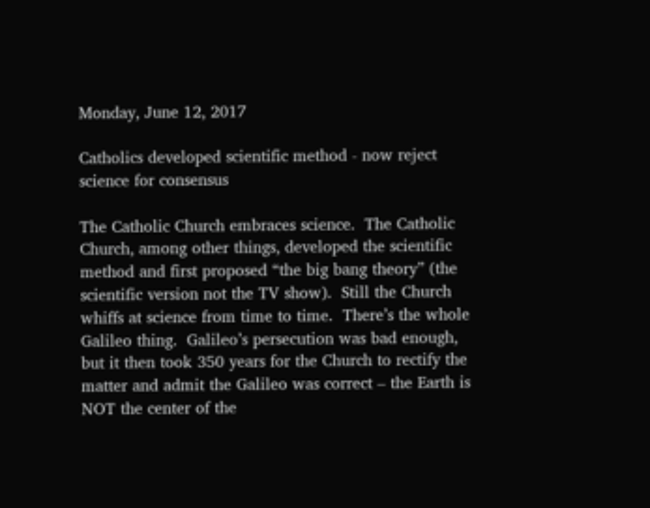Monday, June 12, 2017

Catholics developed scientific method - now reject science for consensus

The Catholic Church embraces science.  The Catholic Church, among other things, developed the scientific method and first proposed “the big bang theory” (the scientific version not the TV show).  Still the Church whiffs at science from time to time.  There’s the whole Galileo thing.  Galileo’s persecution was bad enough, but it then took 350 years for the Church to rectify the matter and admit the Galileo was correct – the Earth is NOT the center of the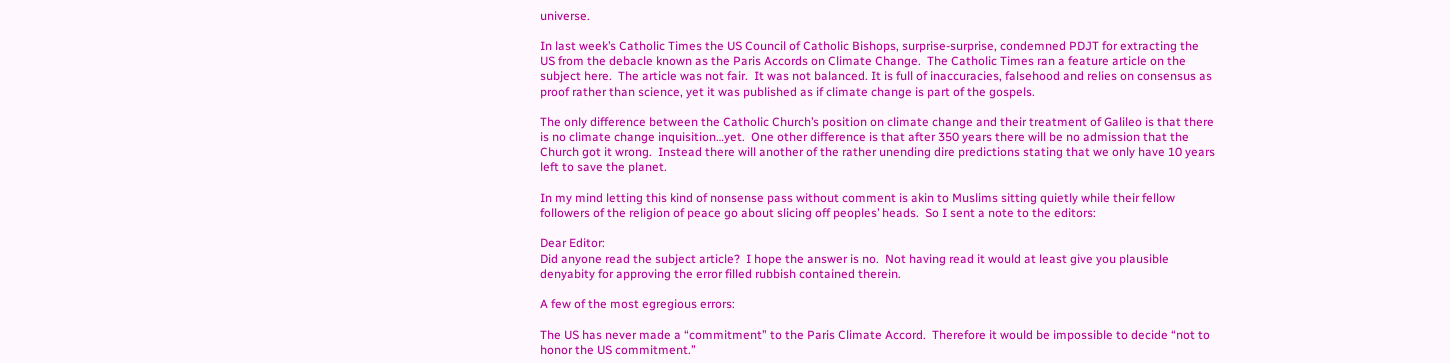universe.

In last week’s Catholic Times the US Council of Catholic Bishops, surprise-surprise, condemned PDJT for extracting the US from the debacle known as the Paris Accords on Climate Change.  The Catholic Times ran a feature article on the subject here.  The article was not fair.  It was not balanced. It is full of inaccuracies, falsehood and relies on consensus as proof rather than science, yet it was published as if climate change is part of the gospels.

The only difference between the Catholic Church’s position on climate change and their treatment of Galileo is that there is no climate change inquisition…yet.  One other difference is that after 350 years there will be no admission that the Church got it wrong.  Instead there will another of the rather unending dire predictions stating that we only have 10 years left to save the planet.

In my mind letting this kind of nonsense pass without comment is akin to Muslims sitting quietly while their fellow followers of the religion of peace go about slicing off peoples’ heads.  So I sent a note to the editors:

Dear Editor:
Did anyone read the subject article?  I hope the answer is no.  Not having read it would at least give you plausible denyabity for approving the error filled rubbish contained therein.

A few of the most egregious errors:

The US has never made a “commitment” to the Paris Climate Accord.  Therefore it would be impossible to decide “not to honor the US commitment.”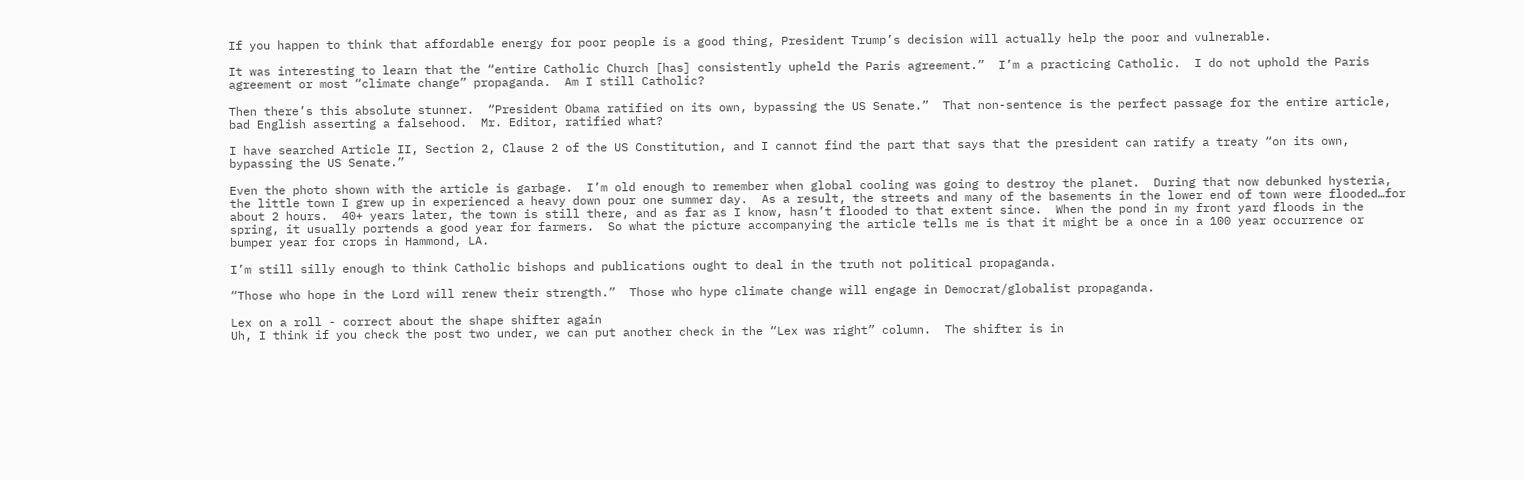If you happen to think that affordable energy for poor people is a good thing, President Trump’s decision will actually help the poor and vulnerable.

It was interesting to learn that the “entire Catholic Church [has] consistently upheld the Paris agreement.”  I’m a practicing Catholic.  I do not uphold the Paris agreement or most “climate change” propaganda.  Am I still Catholic?

Then there’s this absolute stunner.  “President Obama ratified on its own, bypassing the US Senate.”  That non-sentence is the perfect passage for the entire article, bad English asserting a falsehood.  Mr. Editor, ratified what?

I have searched Article II, Section 2, Clause 2 of the US Constitution, and I cannot find the part that says that the president can ratify a treaty “on its own, bypassing the US Senate.”

Even the photo shown with the article is garbage.  I’m old enough to remember when global cooling was going to destroy the planet.  During that now debunked hysteria, the little town I grew up in experienced a heavy down pour one summer day.  As a result, the streets and many of the basements in the lower end of town were flooded…for about 2 hours.  40+ years later, the town is still there, and as far as I know, hasn’t flooded to that extent since.  When the pond in my front yard floods in the spring, it usually portends a good year for farmers.  So what the picture accompanying the article tells me is that it might be a once in a 100 year occurrence or bumper year for crops in Hammond, LA.

I’m still silly enough to think Catholic bishops and publications ought to deal in the truth not political propaganda.

“Those who hope in the Lord will renew their strength.”  Those who hype climate change will engage in Democrat/globalist propaganda.

Lex on a roll - correct about the shape shifter again
Uh, I think if you check the post two under, we can put another check in the “Lex was right” column.  The shifter is in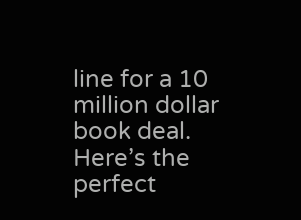line for a 10 million dollar book deal.  Here’s the perfect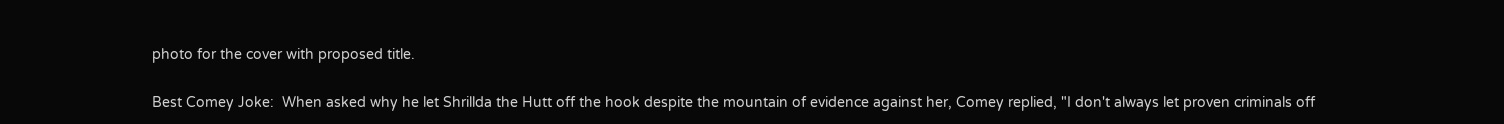photo for the cover with proposed title.

Best Comey Joke:  When asked why he let Shrillda the Hutt off the hook despite the mountain of evidence against her, Comey replied, "I don't always let proven criminals off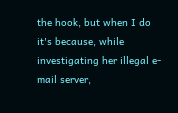the hook, but when I do it's because, while investigating her illegal e-mail server,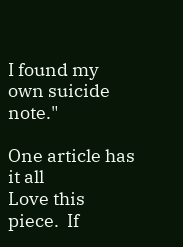I found my own suicide note."

One article has it all
Love this piece.  If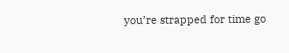you’re strapped for time go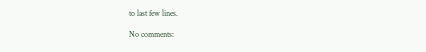to last few lines.

No comments: